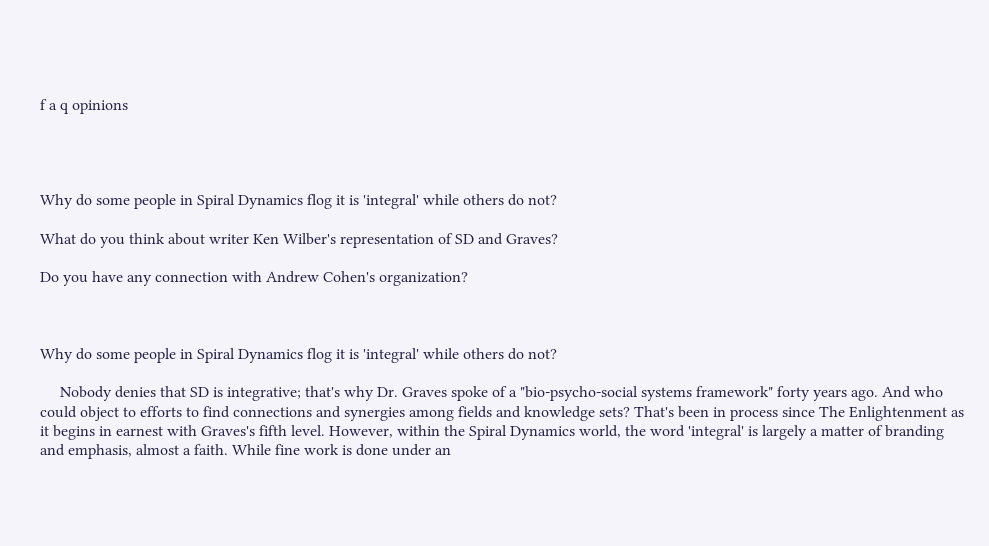f a q opinions




Why do some people in Spiral Dynamics flog it is 'integral' while others do not?

What do you think about writer Ken Wilber's representation of SD and Graves?

Do you have any connection with Andrew Cohen's organization?



Why do some people in Spiral Dynamics flog it is 'integral' while others do not?

     Nobody denies that SD is integrative; that's why Dr. Graves spoke of a "bio-psycho-social systems framework" forty years ago. And who could object to efforts to find connections and synergies among fields and knowledge sets? That's been in process since The Enlightenment as it begins in earnest with Graves's fifth level. However, within the Spiral Dynamics world, the word 'integral' is largely a matter of branding and emphasis, almost a faith. While fine work is done under an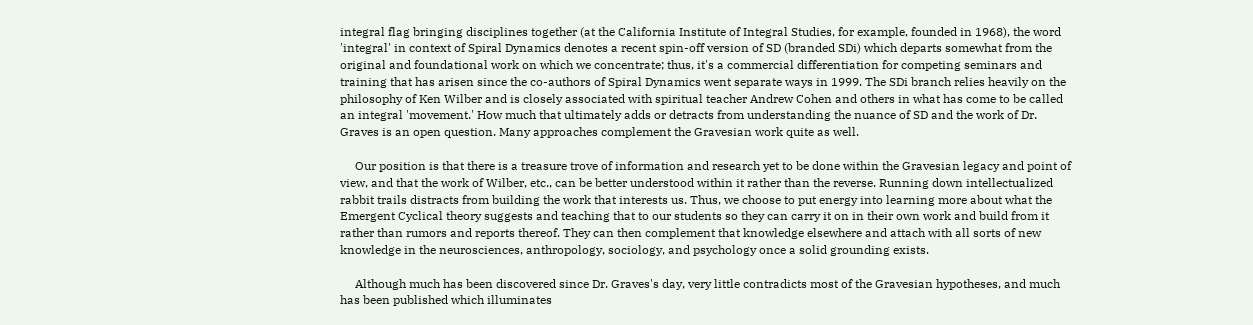integral flag bringing disciplines together (at the California Institute of Integral Studies, for example, founded in 1968), the word 'integral' in context of Spiral Dynamics denotes a recent spin-off version of SD (branded SDi) which departs somewhat from the original and foundational work on which we concentrate; thus, it's a commercial differentiation for competing seminars and training that has arisen since the co-authors of Spiral Dynamics went separate ways in 1999. The SDi branch relies heavily on the philosophy of Ken Wilber and is closely associated with spiritual teacher Andrew Cohen and others in what has come to be called an integral 'movement.' How much that ultimately adds or detracts from understanding the nuance of SD and the work of Dr. Graves is an open question. Many approaches complement the Gravesian work quite as well.

     Our position is that there is a treasure trove of information and research yet to be done within the Gravesian legacy and point of view, and that the work of Wilber, etc., can be better understood within it rather than the reverse. Running down intellectualized rabbit trails distracts from building the work that interests us. Thus, we choose to put energy into learning more about what the Emergent Cyclical theory suggests and teaching that to our students so they can carry it on in their own work and build from it rather than rumors and reports thereof. They can then complement that knowledge elsewhere and attach with all sorts of new knowledge in the neurosciences, anthropology, sociology, and psychology once a solid grounding exists.

     Although much has been discovered since Dr. Graves's day, very little contradicts most of the Gravesian hypotheses, and much has been published which illuminates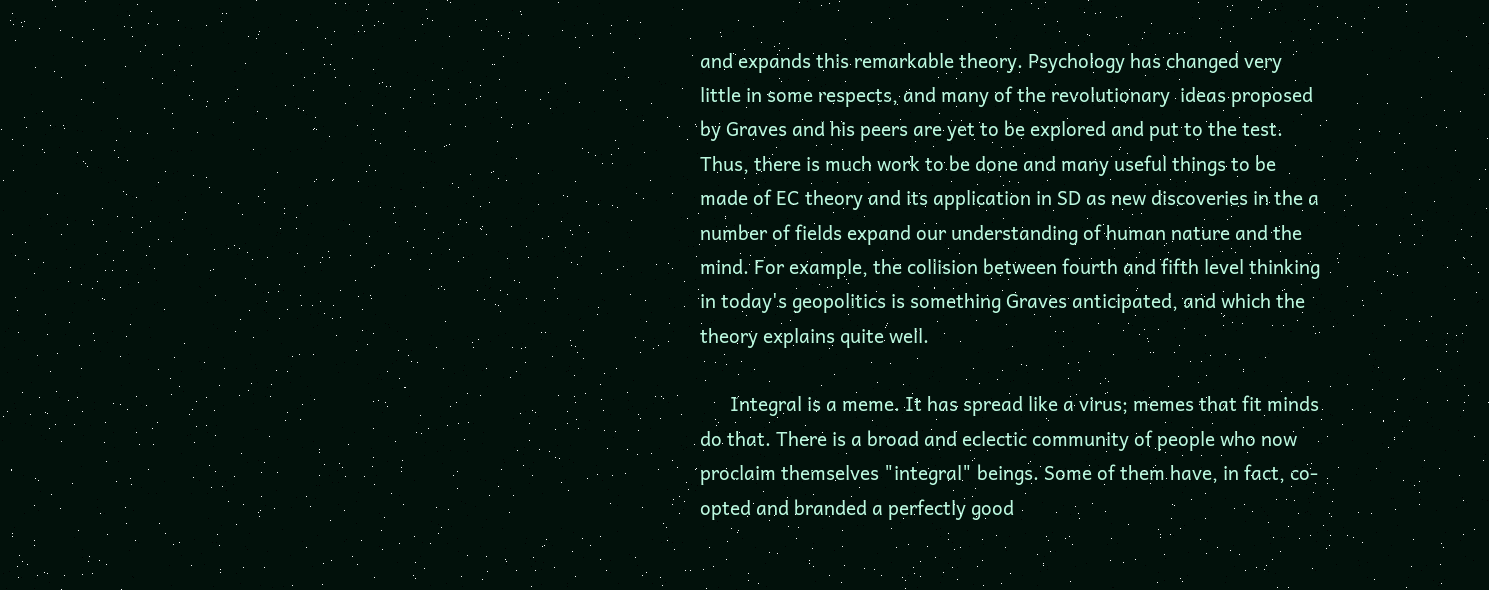and expands this remarkable theory. Psychology has changed very little in some respects, and many of the revolutionary  ideas proposed by Graves and his peers are yet to be explored and put to the test. Thus, there is much work to be done and many useful things to be made of EC theory and its application in SD as new discoveries in the a number of fields expand our understanding of human nature and the mind. For example, the collision between fourth and fifth level thinking in today's geopolitics is something Graves anticipated, and which the theory explains quite well.

      Integral is a meme. It has spread like a virus; memes that fit minds do that. There is a broad and eclectic community of people who now proclaim themselves "integral" beings. Some of them have, in fact, co-opted and branded a perfectly good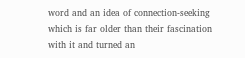word and an idea of connection-seeking which is far older than their fascination with it and turned an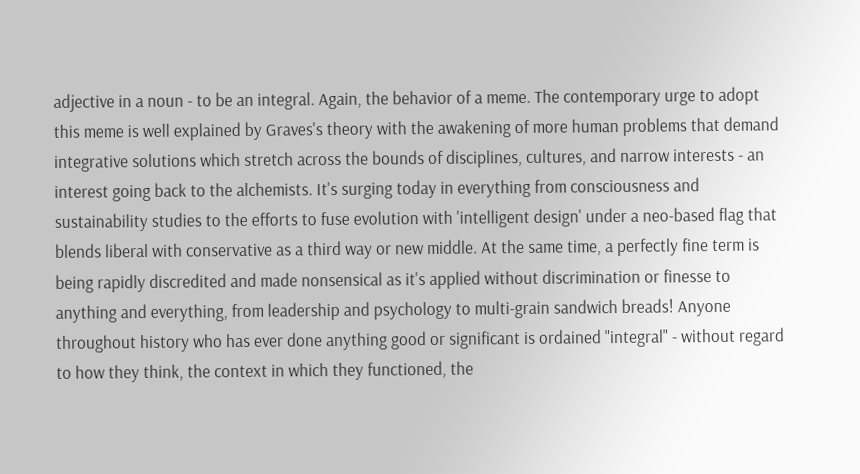adjective in a noun - to be an integral. Again, the behavior of a meme. The contemporary urge to adopt this meme is well explained by Graves's theory with the awakening of more human problems that demand integrative solutions which stretch across the bounds of disciplines, cultures, and narrow interests - an interest going back to the alchemists. It's surging today in everything from consciousness and sustainability studies to the efforts to fuse evolution with 'intelligent design' under a neo-based flag that blends liberal with conservative as a third way or new middle. At the same time, a perfectly fine term is being rapidly discredited and made nonsensical as it's applied without discrimination or finesse to anything and everything, from leadership and psychology to multi-grain sandwich breads! Anyone throughout history who has ever done anything good or significant is ordained "integral" - without regard to how they think, the context in which they functioned, the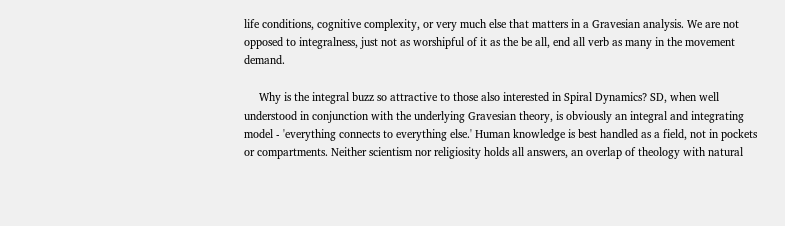life conditions, cognitive complexity, or very much else that matters in a Gravesian analysis. We are not opposed to integralness, just not as worshipful of it as the be all, end all verb as many in the movement demand.

     Why is the integral buzz so attractive to those also interested in Spiral Dynamics? SD, when well understood in conjunction with the underlying Gravesian theory, is obviously an integral and integrating model - 'everything connects to everything else.' Human knowledge is best handled as a field, not in pockets or compartments. Neither scientism nor religiosity holds all answers, an overlap of theology with natural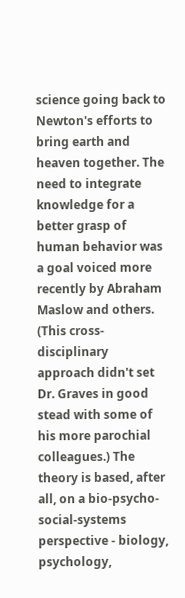science going back to Newton's efforts to bring earth and heaven together. The need to integrate knowledge for a better grasp of human behavior was a goal voiced more recently by Abraham Maslow and others. (This cross-disciplinary approach didn't set Dr. Graves in good stead with some of his more parochial colleagues.) The theory is based, after all, on a bio-psycho-social-systems perspective - biology, psychology,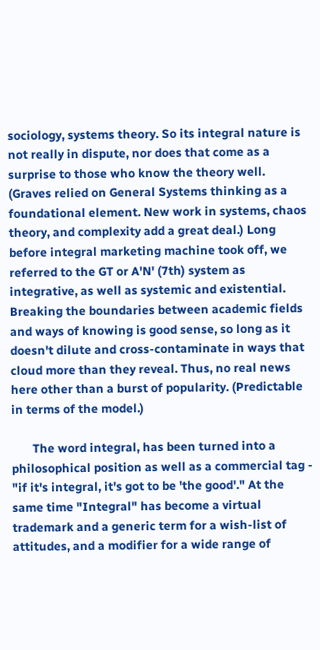sociology, systems theory. So its integral nature is not really in dispute, nor does that come as a surprise to those who know the theory well. (Graves relied on General Systems thinking as a foundational element. New work in systems, chaos theory, and complexity add a great deal.) Long before integral marketing machine took off, we referred to the GT or A'N' (7th) system as integrative, as well as systemic and existential. Breaking the boundaries between academic fields and ways of knowing is good sense, so long as it doesn't dilute and cross-contaminate in ways that cloud more than they reveal. Thus, no real news here other than a burst of popularity. (Predictable in terms of the model.)

       The word integral, has been turned into a philosophical position as well as a commercial tag - "if it's integral, it's got to be 'the good'." At the same time "Integral" has become a virtual trademark and a generic term for a wish-list of attitudes, and a modifier for a wide range of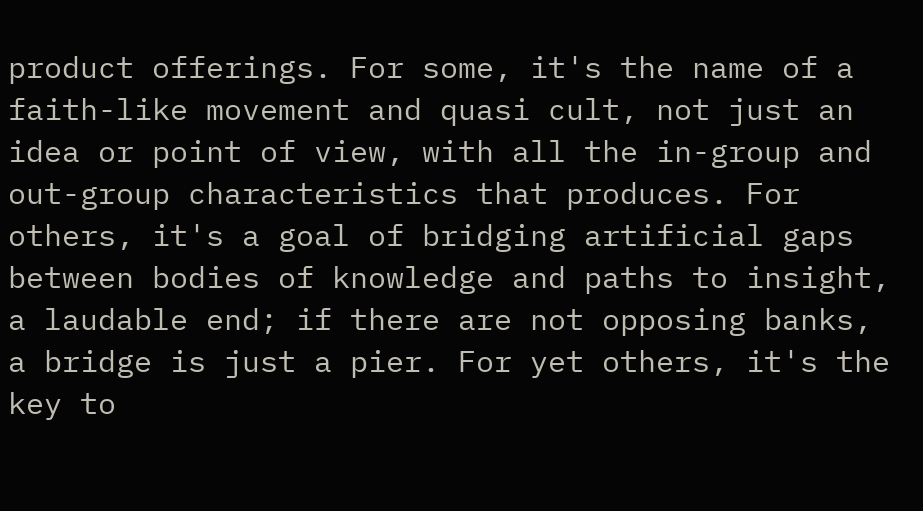product offerings. For some, it's the name of a faith-like movement and quasi cult, not just an idea or point of view, with all the in-group and out-group characteristics that produces. For others, it's a goal of bridging artificial gaps between bodies of knowledge and paths to insight, a laudable end; if there are not opposing banks, a bridge is just a pier. For yet others, it's the key to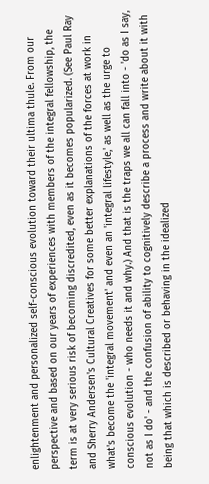enlightenment and personalized self-conscious evolution toward their ultima thule. From our perspective and based on our years of experiences with members of the integral fellowship, the term is at very serious risk of becoming discredited, even as it becomes popularized. (See Paul Ray and Sherry Andersen's Cultural Creatives for some better explanations of the forces at work in what's become the 'integral movement' and even an 'integral lifestyle,' as well as the urge to conscious evolution - who needs it and why.) And that is the traps we all can fall into - 'do as I say, not as I do' - and the confusion of ability to cognitively describe a process and write about it with being that which is described or behaving in the idealized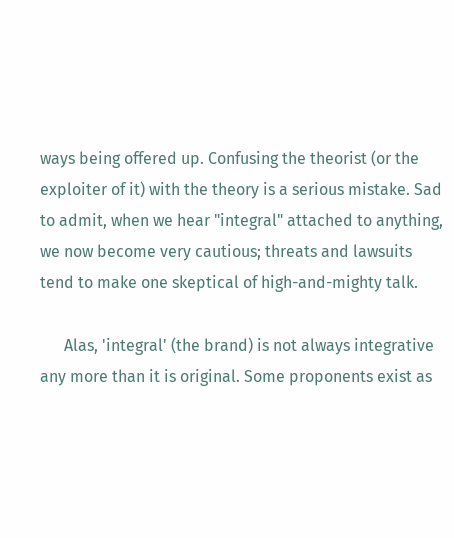ways being offered up. Confusing the theorist (or the exploiter of it) with the theory is a serious mistake. Sad to admit, when we hear "integral" attached to anything, we now become very cautious; threats and lawsuits tend to make one skeptical of high-and-mighty talk.

      Alas, 'integral' (the brand) is not always integrative any more than it is original. Some proponents exist as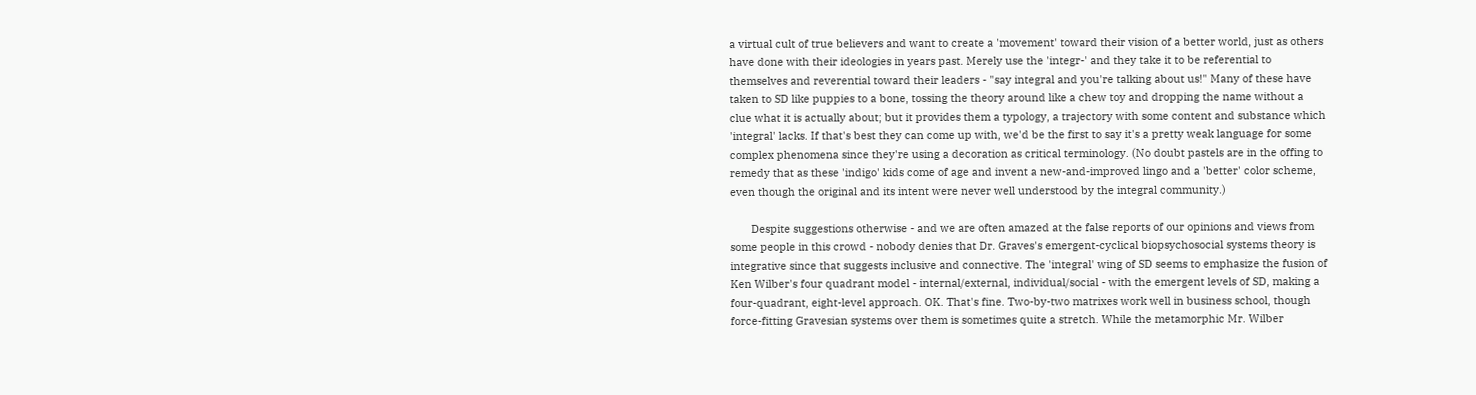a virtual cult of true believers and want to create a 'movement' toward their vision of a better world, just as others have done with their ideologies in years past. Merely use the 'integr-' and they take it to be referential to themselves and reverential toward their leaders - "say integral and you're talking about us!" Many of these have taken to SD like puppies to a bone, tossing the theory around like a chew toy and dropping the name without a clue what it is actually about; but it provides them a typology, a trajectory with some content and substance which 'integral' lacks. If that's best they can come up with, we'd be the first to say it's a pretty weak language for some complex phenomena since they're using a decoration as critical terminology. (No doubt pastels are in the offing to remedy that as these 'indigo' kids come of age and invent a new-and-improved lingo and a 'better' color scheme, even though the original and its intent were never well understood by the integral community.)

       Despite suggestions otherwise - and we are often amazed at the false reports of our opinions and views from some people in this crowd - nobody denies that Dr. Graves's emergent-cyclical biopsychosocial systems theory is integrative since that suggests inclusive and connective. The 'integral' wing of SD seems to emphasize the fusion of Ken Wilber's four quadrant model - internal/external, individual/social - with the emergent levels of SD, making a four-quadrant, eight-level approach. OK. That's fine. Two-by-two matrixes work well in business school, though force-fitting Gravesian systems over them is sometimes quite a stretch. While the metamorphic Mr. Wilber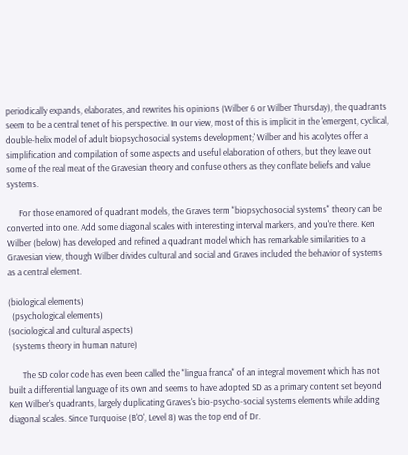periodically expands, elaborates, and rewrites his opinions (Wilber 6 or Wilber Thursday), the quadrants seem to be a central tenet of his perspective. In our view, most of this is implicit in the 'emergent, cyclical, double-helix model of adult biopsychosocial systems development;' Wilber and his acolytes offer a simplification and compilation of some aspects and useful elaboration of others, but they leave out some of the real meat of the Gravesian theory and confuse others as they conflate beliefs and value systems.

      For those enamored of quadrant models, the Graves term "biopsychosocial systems" theory can be converted into one. Add some diagonal scales with interesting interval markers, and you're there. Ken Wilber (below) has developed and refined a quadrant model which has remarkable similarities to a Gravesian view, though Wilber divides cultural and social and Graves included the behavior of systems as a central element.

(biological elements)
  (psychological elements)
(sociological and cultural aspects)
  (systems theory in human nature)

       The SD color code has even been called the "lingua franca" of an integral movement which has not built a differential language of its own and seems to have adopted SD as a primary content set beyond Ken Wilber's quadrants, largely duplicating Graves's bio-psycho-social systems elements while adding diagonal scales. Since Turquoise (B'O', Level 8) was the top end of Dr.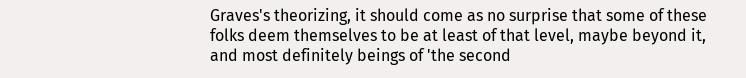Graves's theorizing, it should come as no surprise that some of these folks deem themselves to be at least of that level, maybe beyond it, and most definitely beings of 'the second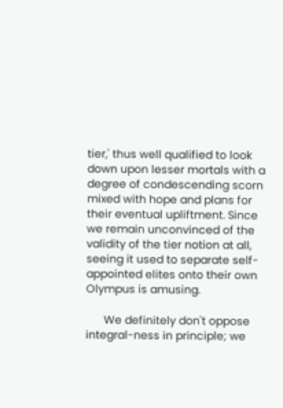tier,' thus well qualified to look down upon lesser mortals with a degree of condescending scorn mixed with hope and plans for their eventual upliftment. Since we remain unconvinced of the validity of the tier notion at all, seeing it used to separate self-appointed elites onto their own Olympus is amusing.

      We definitely don't oppose integral-ness in principle; we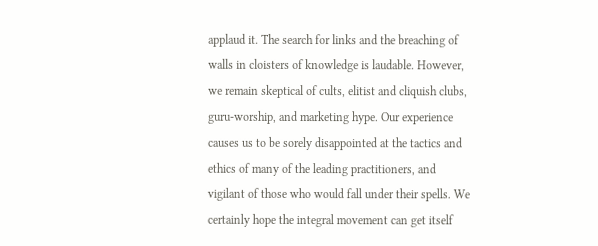applaud it. The search for links and the breaching of walls in cloisters of knowledge is laudable. However, we remain skeptical of cults, elitist and cliquish clubs, guru-worship, and marketing hype. Our experience causes us to be sorely disappointed at the tactics and ethics of many of the leading practitioners, and vigilant of those who would fall under their spells. We certainly hope the integral movement can get itself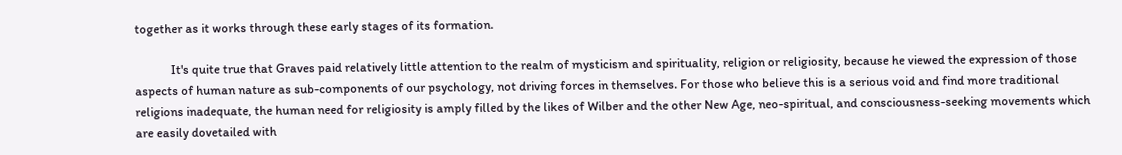together as it works through these early stages of its formation.

            It's quite true that Graves paid relatively little attention to the realm of mysticism and spirituality, religion or religiosity, because he viewed the expression of those aspects of human nature as sub-components of our psychology, not driving forces in themselves. For those who believe this is a serious void and find more traditional religions inadequate, the human need for religiosity is amply filled by the likes of Wilber and the other New Age, neo-spiritual, and consciousness-seeking movements which are easily dovetailed with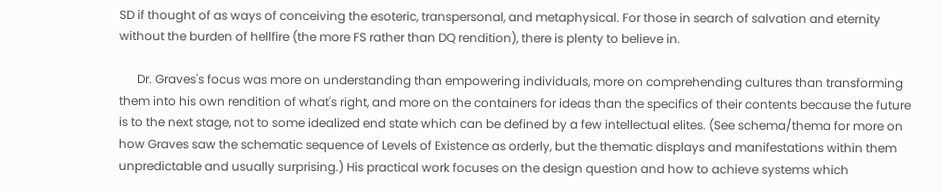SD if thought of as ways of conceiving the esoteric, transpersonal, and metaphysical. For those in search of salvation and eternity without the burden of hellfire (the more FS rather than DQ rendition), there is plenty to believe in.

      Dr. Graves's focus was more on understanding than empowering individuals, more on comprehending cultures than transforming them into his own rendition of what's right, and more on the containers for ideas than the specifics of their contents because the future is to the next stage, not to some idealized end state which can be defined by a few intellectual elites. (See schema/thema for more on how Graves saw the schematic sequence of Levels of Existence as orderly, but the thematic displays and manifestations within them unpredictable and usually surprising.) His practical work focuses on the design question and how to achieve systems which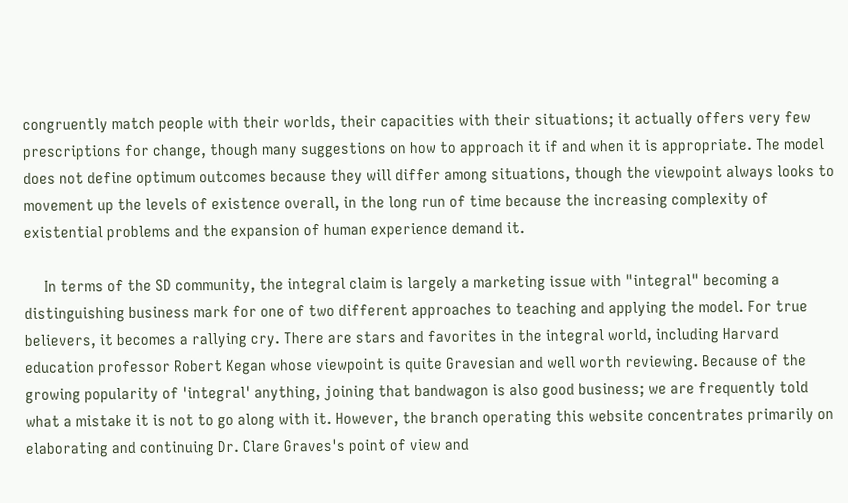congruently match people with their worlds, their capacities with their situations; it actually offers very few prescriptions for change, though many suggestions on how to approach it if and when it is appropriate. The model does not define optimum outcomes because they will differ among situations, though the viewpoint always looks to movement up the levels of existence overall, in the long run of time because the increasing complexity of existential problems and the expansion of human experience demand it.

     In terms of the SD community, the integral claim is largely a marketing issue with "integral" becoming a distinguishing business mark for one of two different approaches to teaching and applying the model. For true believers, it becomes a rallying cry. There are stars and favorites in the integral world, including Harvard education professor Robert Kegan whose viewpoint is quite Gravesian and well worth reviewing. Because of the growing popularity of 'integral' anything, joining that bandwagon is also good business; we are frequently told what a mistake it is not to go along with it. However, the branch operating this website concentrates primarily on elaborating and continuing Dr. Clare Graves's point of view and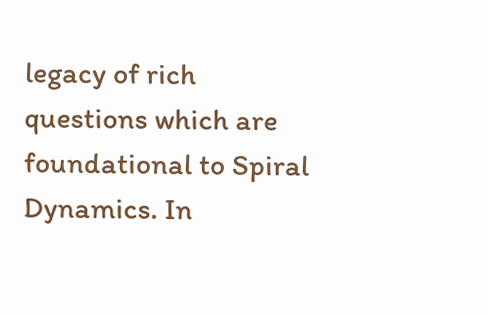legacy of rich questions which are foundational to Spiral Dynamics. In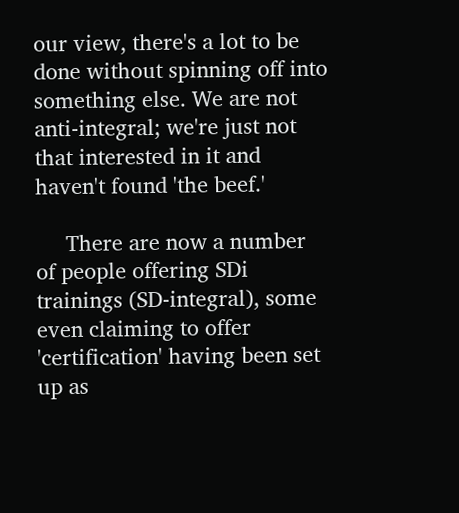our view, there's a lot to be done without spinning off into something else. We are not anti-integral; we're just not that interested in it and haven't found 'the beef.'

     There are now a number of people offering SDi trainings (SD-integral), some even claiming to offer 'certification' having been set up as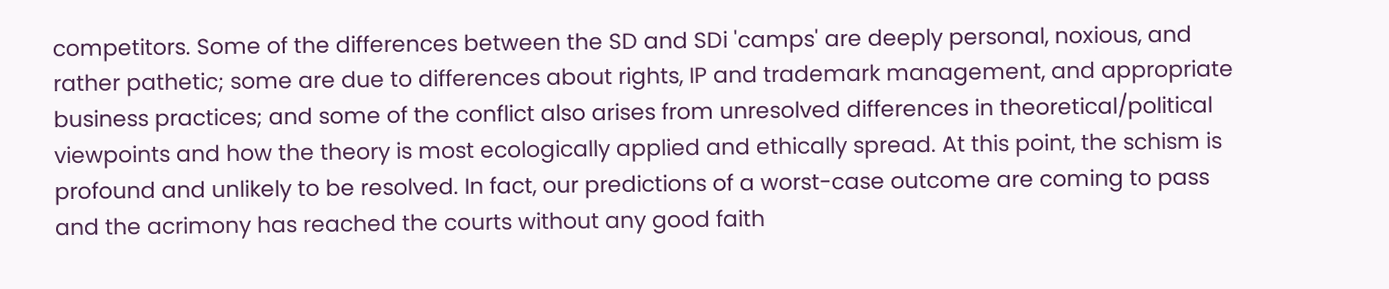competitors. Some of the differences between the SD and SDi 'camps' are deeply personal, noxious, and rather pathetic; some are due to differences about rights, IP and trademark management, and appropriate business practices; and some of the conflict also arises from unresolved differences in theoretical/political viewpoints and how the theory is most ecologically applied and ethically spread. At this point, the schism is profound and unlikely to be resolved. In fact, our predictions of a worst-case outcome are coming to pass and the acrimony has reached the courts without any good faith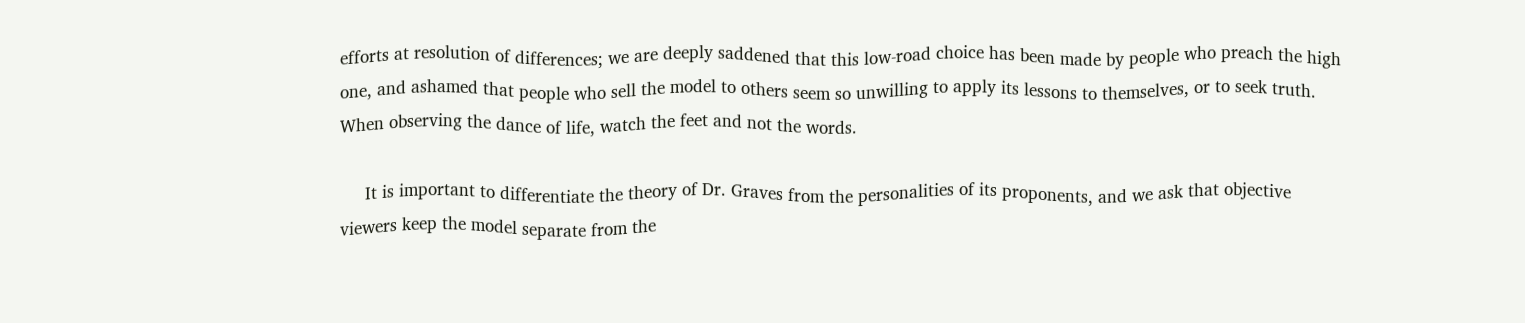efforts at resolution of differences; we are deeply saddened that this low-road choice has been made by people who preach the high one, and ashamed that people who sell the model to others seem so unwilling to apply its lessons to themselves, or to seek truth. When observing the dance of life, watch the feet and not the words.

     It is important to differentiate the theory of Dr. Graves from the personalities of its proponents, and we ask that objective viewers keep the model separate from the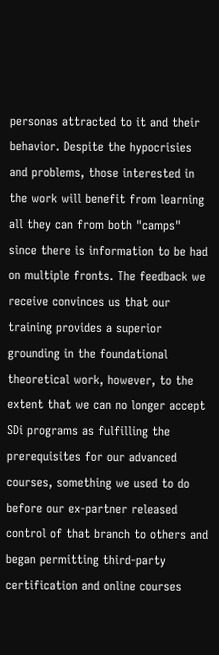personas attracted to it and their behavior. Despite the hypocrisies and problems, those interested in the work will benefit from learning all they can from both "camps" since there is information to be had on multiple fronts. The feedback we receive convinces us that our training provides a superior grounding in the foundational theoretical work, however, to the extent that we can no longer accept SDi programs as fulfilling the prerequisites for our advanced courses, something we used to do before our ex-partner released control of that branch to others and began permitting third-party certification and online courses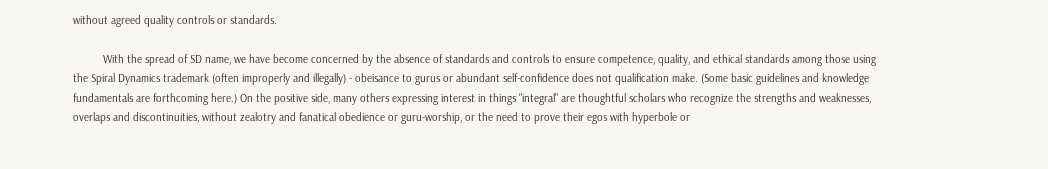without agreed quality controls or standards.

          With the spread of SD name, we have become concerned by the absence of standards and controls to ensure competence, quality, and ethical standards among those using the Spiral Dynamics trademark (often improperly and illegally) - obeisance to gurus or abundant self-confidence does not qualification make. (Some basic guidelines and knowledge fundamentals are forthcoming here.) On the positive side, many others expressing interest in things "integral" are thoughtful scholars who recognize the strengths and weaknesses, overlaps and discontinuities, without zealotry and fanatical obedience or guru-worship, or the need to prove their egos with hyperbole or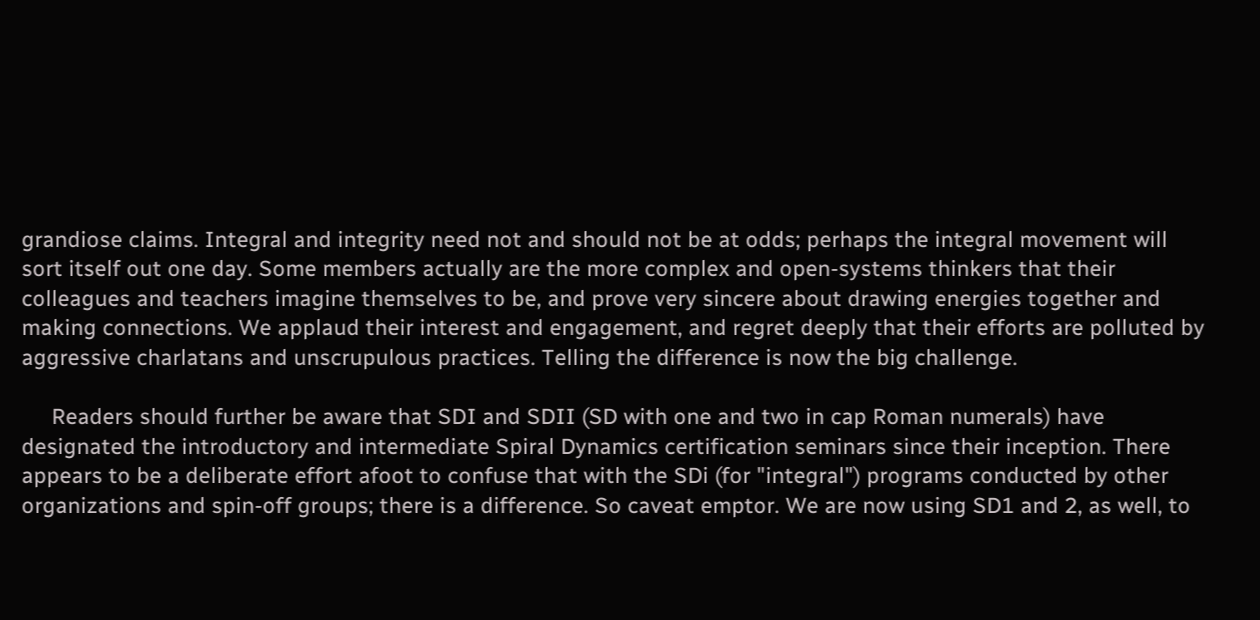grandiose claims. Integral and integrity need not and should not be at odds; perhaps the integral movement will sort itself out one day. Some members actually are the more complex and open-systems thinkers that their colleagues and teachers imagine themselves to be, and prove very sincere about drawing energies together and making connections. We applaud their interest and engagement, and regret deeply that their efforts are polluted by aggressive charlatans and unscrupulous practices. Telling the difference is now the big challenge.

     Readers should further be aware that SDI and SDII (SD with one and two in cap Roman numerals) have designated the introductory and intermediate Spiral Dynamics certification seminars since their inception. There appears to be a deliberate effort afoot to confuse that with the SDi (for "integral") programs conducted by other organizations and spin-off groups; there is a difference. So caveat emptor. We are now using SD1 and 2, as well, to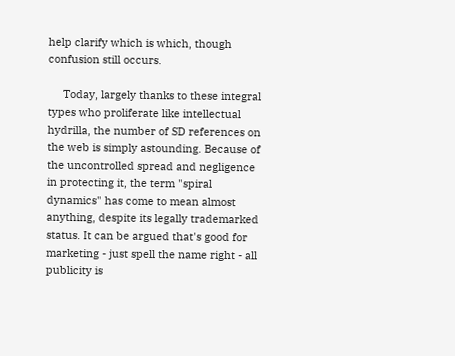help clarify which is which, though confusion still occurs.

     Today, largely thanks to these integral types who proliferate like intellectual hydrilla, the number of SD references on the web is simply astounding. Because of the uncontrolled spread and negligence in protecting it, the term "spiral dynamics" has come to mean almost anything, despite its legally trademarked status. It can be argued that's good for marketing - just spell the name right - all publicity is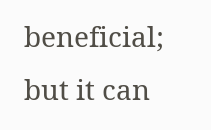beneficial; but it can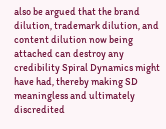also be argued that the brand dilution, trademark dilution, and content dilution now being attached can destroy any credibility Spiral Dynamics might have had, thereby making SD meaningless and ultimately discredited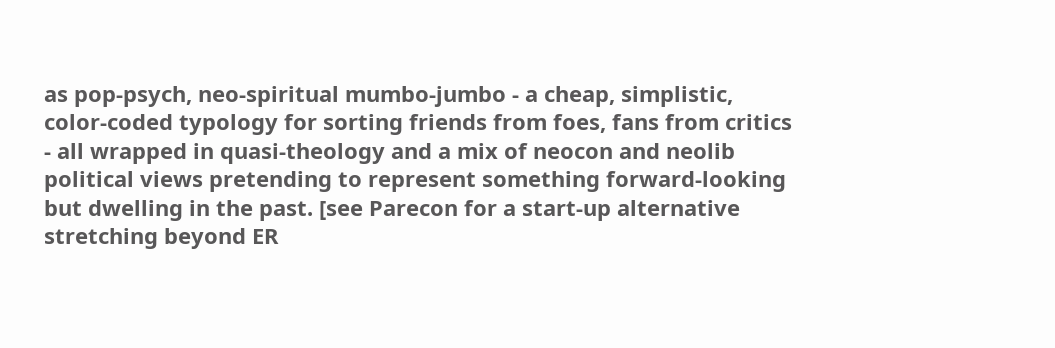as pop-psych, neo-spiritual mumbo-jumbo - a cheap, simplistic, color-coded typology for sorting friends from foes, fans from critics - all wrapped in quasi-theology and a mix of neocon and neolib political views pretending to represent something forward-looking but dwelling in the past. [see Parecon for a start-up alternative stretching beyond ER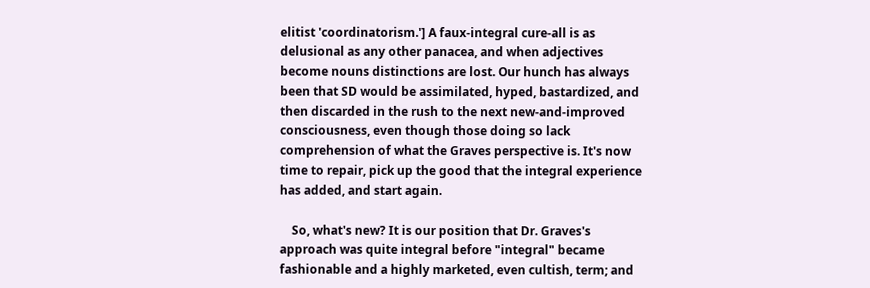elitist 'coordinatorism.'] A faux-integral cure-all is as delusional as any other panacea, and when adjectives become nouns distinctions are lost. Our hunch has always been that SD would be assimilated, hyped, bastardized, and then discarded in the rush to the next new-and-improved consciousness, even though those doing so lack comprehension of what the Graves perspective is. It's now time to repair, pick up the good that the integral experience has added, and start again.

    So, what's new? It is our position that Dr. Graves's approach was quite integral before "integral" became fashionable and a highly marketed, even cultish, term; and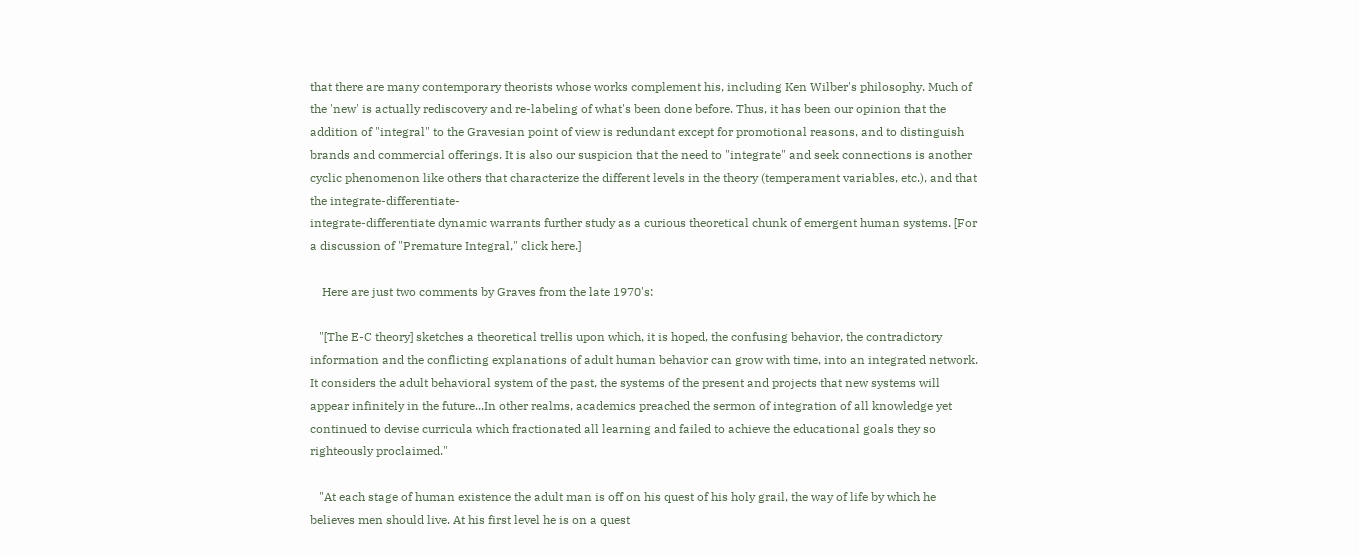that there are many contemporary theorists whose works complement his, including Ken Wilber's philosophy. Much of the 'new' is actually rediscovery and re-labeling of what's been done before. Thus, it has been our opinion that the addition of "integral" to the Gravesian point of view is redundant except for promotional reasons, and to distinguish brands and commercial offerings. It is also our suspicion that the need to "integrate" and seek connections is another cyclic phenomenon like others that characterize the different levels in the theory (temperament variables, etc.), and that the integrate-differentiate-
integrate-differentiate dynamic warrants further study as a curious theoretical chunk of emergent human systems. [For a discussion of "Premature Integral," click here.]

    Here are just two comments by Graves from the late 1970's:

   "[The E-C theory] sketches a theoretical trellis upon which, it is hoped, the confusing behavior, the contradictory information and the conflicting explanations of adult human behavior can grow with time, into an integrated network. It considers the adult behavioral system of the past, the systems of the present and projects that new systems will appear infinitely in the future...In other realms, academics preached the sermon of integration of all knowledge yet continued to devise curricula which fractionated all learning and failed to achieve the educational goals they so righteously proclaimed."

   "At each stage of human existence the adult man is off on his quest of his holy grail, the way of life by which he believes men should live. At his first level he is on a quest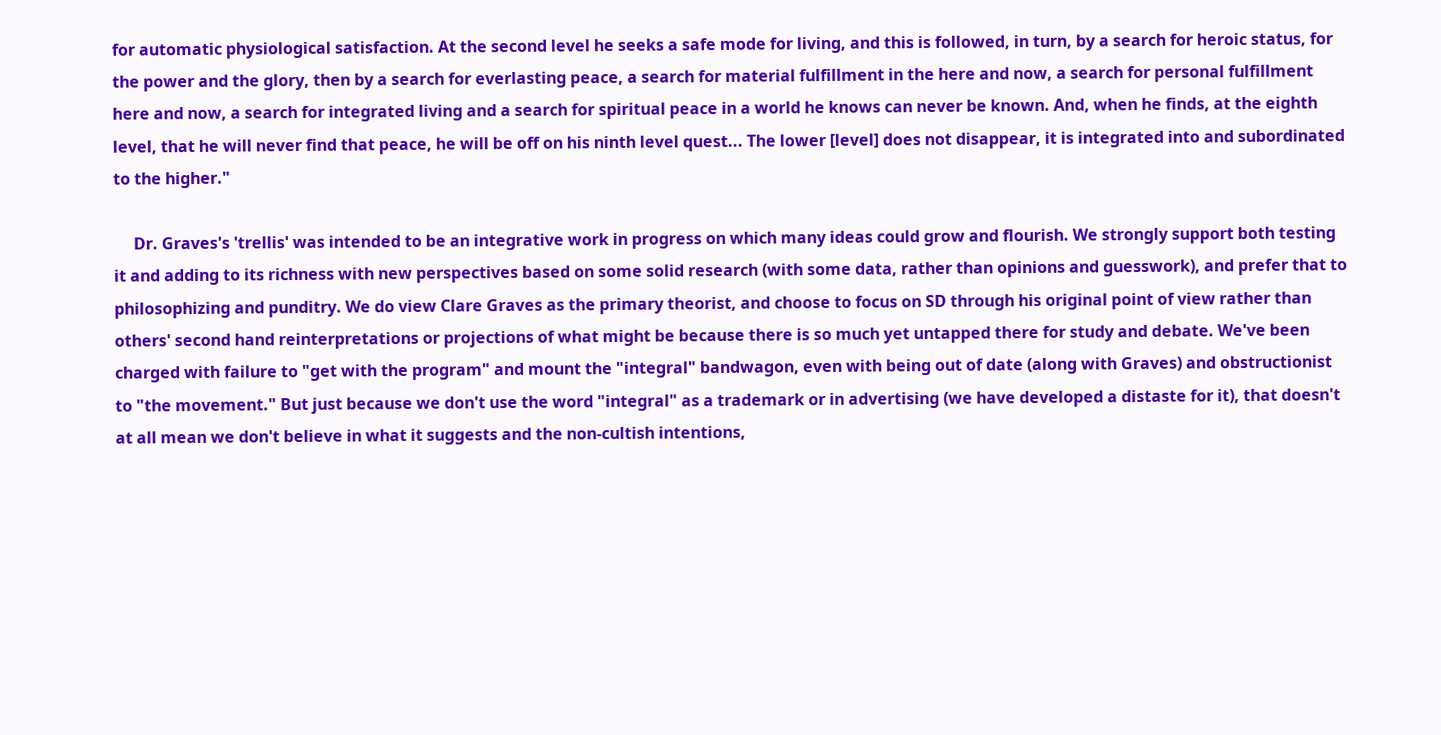for automatic physiological satisfaction. At the second level he seeks a safe mode for living, and this is followed, in turn, by a search for heroic status, for the power and the glory, then by a search for everlasting peace, a search for material fulfillment in the here and now, a search for personal fulfillment here and now, a search for integrated living and a search for spiritual peace in a world he knows can never be known. And, when he finds, at the eighth level, that he will never find that peace, he will be off on his ninth level quest... The lower [level] does not disappear, it is integrated into and subordinated to the higher."

     Dr. Graves's 'trellis' was intended to be an integrative work in progress on which many ideas could grow and flourish. We strongly support both testing it and adding to its richness with new perspectives based on some solid research (with some data, rather than opinions and guesswork), and prefer that to philosophizing and punditry. We do view Clare Graves as the primary theorist, and choose to focus on SD through his original point of view rather than others' second hand reinterpretations or projections of what might be because there is so much yet untapped there for study and debate. We've been charged with failure to "get with the program" and mount the "integral" bandwagon, even with being out of date (along with Graves) and obstructionist to "the movement." But just because we don't use the word "integral" as a trademark or in advertising (we have developed a distaste for it), that doesn't at all mean we don't believe in what it suggests and the non-cultish intentions,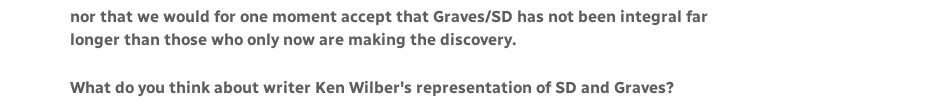nor that we would for one moment accept that Graves/SD has not been integral far longer than those who only now are making the discovery.

What do you think about writer Ken Wilber's representation of SD and Graves?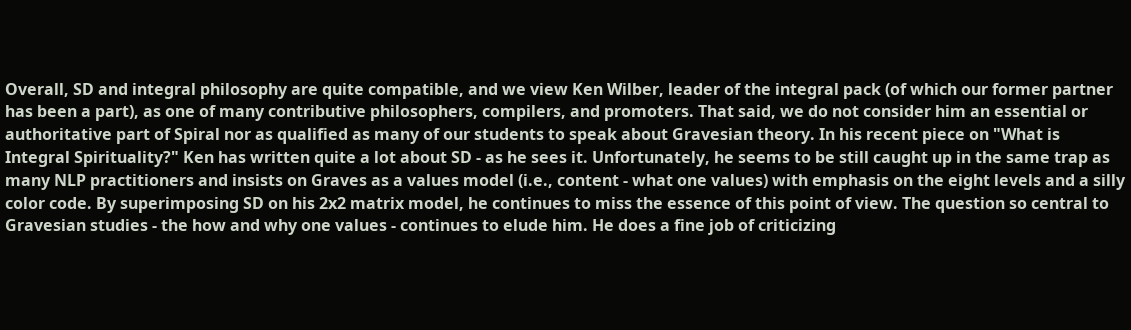Overall, SD and integral philosophy are quite compatible, and we view Ken Wilber, leader of the integral pack (of which our former partner has been a part), as one of many contributive philosophers, compilers, and promoters. That said, we do not consider him an essential or authoritative part of Spiral nor as qualified as many of our students to speak about Gravesian theory. In his recent piece on "What is Integral Spirituality?" Ken has written quite a lot about SD - as he sees it. Unfortunately, he seems to be still caught up in the same trap as many NLP practitioners and insists on Graves as a values model (i.e., content - what one values) with emphasis on the eight levels and a silly color code. By superimposing SD on his 2x2 matrix model, he continues to miss the essence of this point of view. The question so central to Gravesian studies - the how and why one values - continues to elude him. He does a fine job of criticizing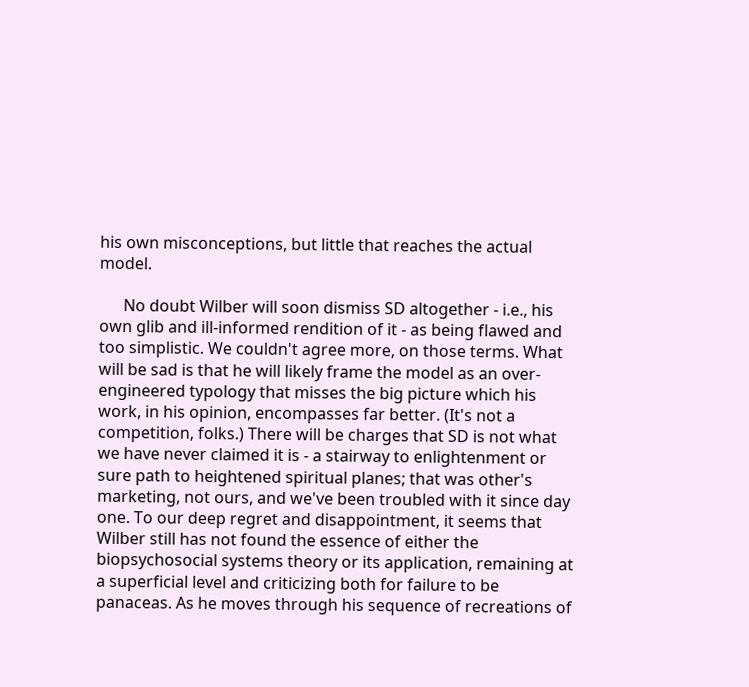his own misconceptions, but little that reaches the actual model.

      No doubt Wilber will soon dismiss SD altogether - i.e., his own glib and ill-informed rendition of it - as being flawed and too simplistic. We couldn't agree more, on those terms. What will be sad is that he will likely frame the model as an over-engineered typology that misses the big picture which his work, in his opinion, encompasses far better. (It's not a competition, folks.) There will be charges that SD is not what we have never claimed it is - a stairway to enlightenment or sure path to heightened spiritual planes; that was other's marketing, not ours, and we've been troubled with it since day one. To our deep regret and disappointment, it seems that Wilber still has not found the essence of either the biopsychosocial systems theory or its application, remaining at a superficial level and criticizing both for failure to be panaceas. As he moves through his sequence of recreations of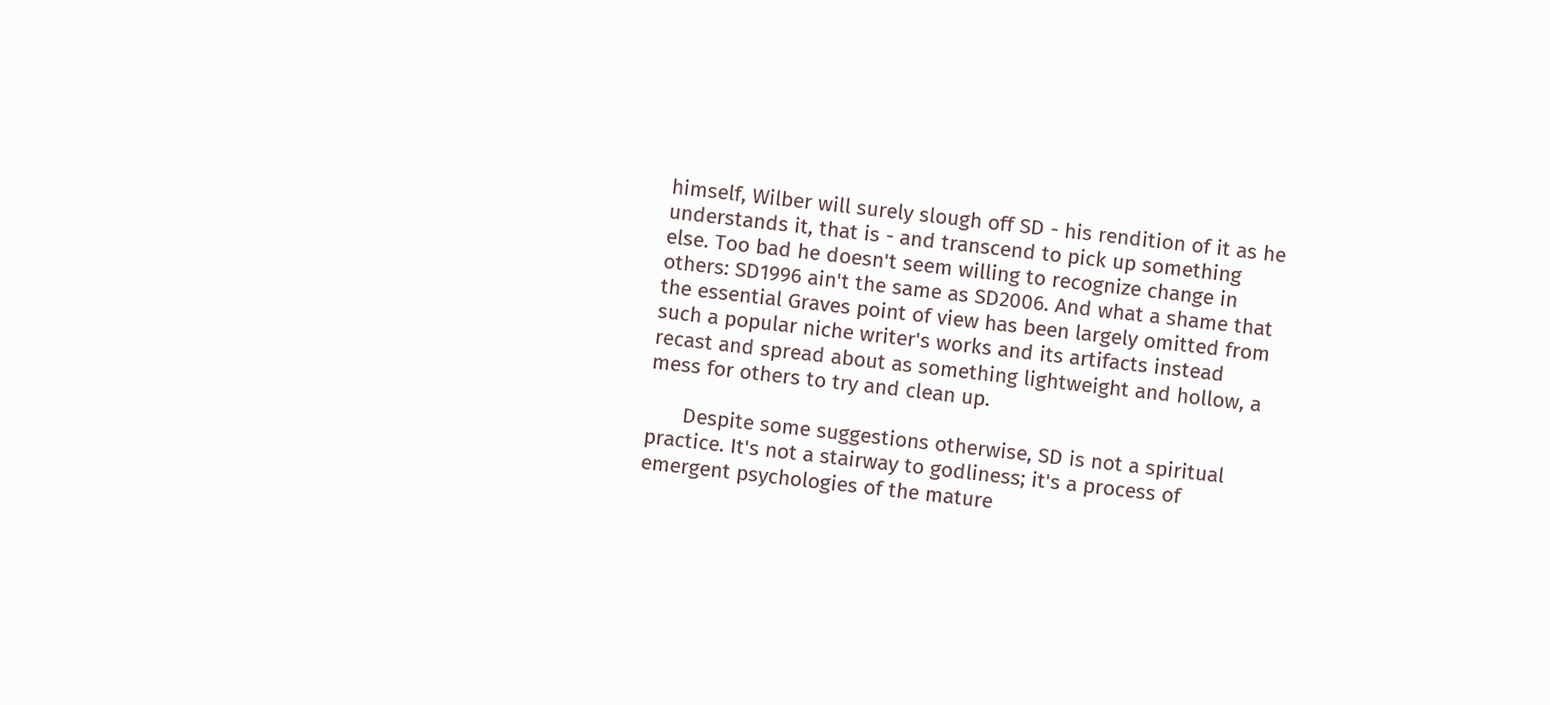himself, Wilber will surely slough off SD - his rendition of it as he understands it, that is - and transcend to pick up something else. Too bad he doesn't seem willing to recognize change in others: SD1996 ain't the same as SD2006. And what a shame that the essential Graves point of view has been largely omitted from such a popular niche writer's works and its artifacts instead recast and spread about as something lightweight and hollow, a mess for others to try and clean up.

      Despite some suggestions otherwise, SD is not a spiritual practice. It's not a stairway to godliness; it's a process of emergent psychologies of the mature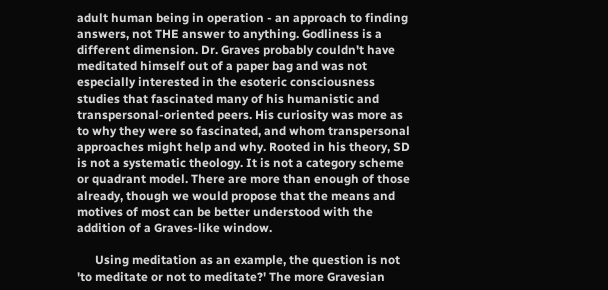adult human being in operation - an approach to finding answers, not THE answer to anything. Godliness is a different dimension. Dr. Graves probably couldn't have meditated himself out of a paper bag and was not especially interested in the esoteric consciousness studies that fascinated many of his humanistic and transpersonal-oriented peers. His curiosity was more as to why they were so fascinated, and whom transpersonal approaches might help and why. Rooted in his theory, SD is not a systematic theology. It is not a category scheme or quadrant model. There are more than enough of those already, though we would propose that the means and motives of most can be better understood with the addition of a Graves-like window.

      Using meditation as an example, the question is not 'to meditate or not to meditate?' The more Gravesian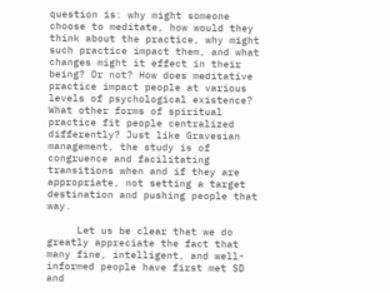question is: why might someone choose to meditate, how would they think about the practice, why might such practice impact them, and what changes might it effect in their being? Or not? How does meditative practice impact people at various levels of psychological existence? What other forms of spiritual practice fit people centralized differently? Just like Gravesian management, the study is of congruence and facilitating transitions when and if they are appropriate, not setting a target destination and pushing people that way.

     Let us be clear that we do greatly appreciate the fact that many fine, intelligent, and well-informed people have first met SD and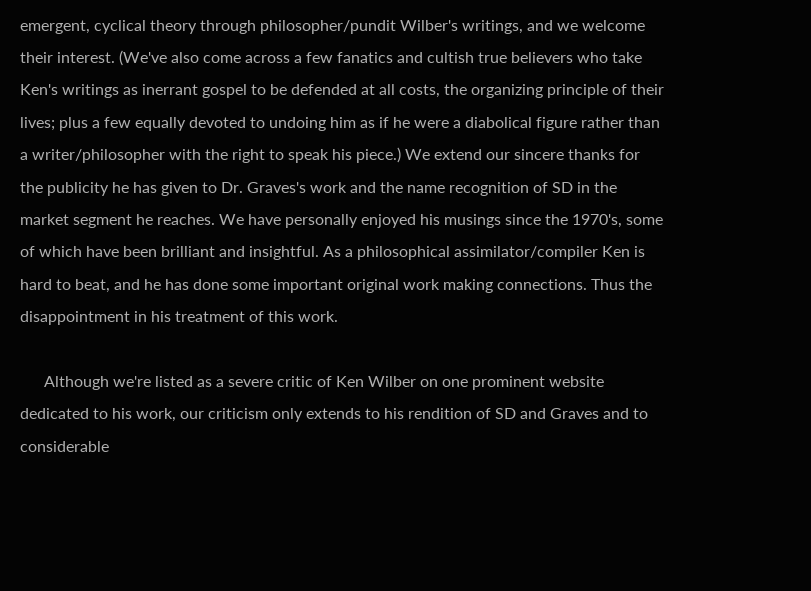emergent, cyclical theory through philosopher/pundit Wilber's writings, and we welcome their interest. (We've also come across a few fanatics and cultish true believers who take Ken's writings as inerrant gospel to be defended at all costs, the organizing principle of their lives; plus a few equally devoted to undoing him as if he were a diabolical figure rather than a writer/philosopher with the right to speak his piece.) We extend our sincere thanks for the publicity he has given to Dr. Graves's work and the name recognition of SD in the market segment he reaches. We have personally enjoyed his musings since the 1970's, some of which have been brilliant and insightful. As a philosophical assimilator/compiler Ken is hard to beat, and he has done some important original work making connections. Thus the disappointment in his treatment of this work.

      Although we're listed as a severe critic of Ken Wilber on one prominent website dedicated to his work, our criticism only extends to his rendition of SD and Graves and to considerable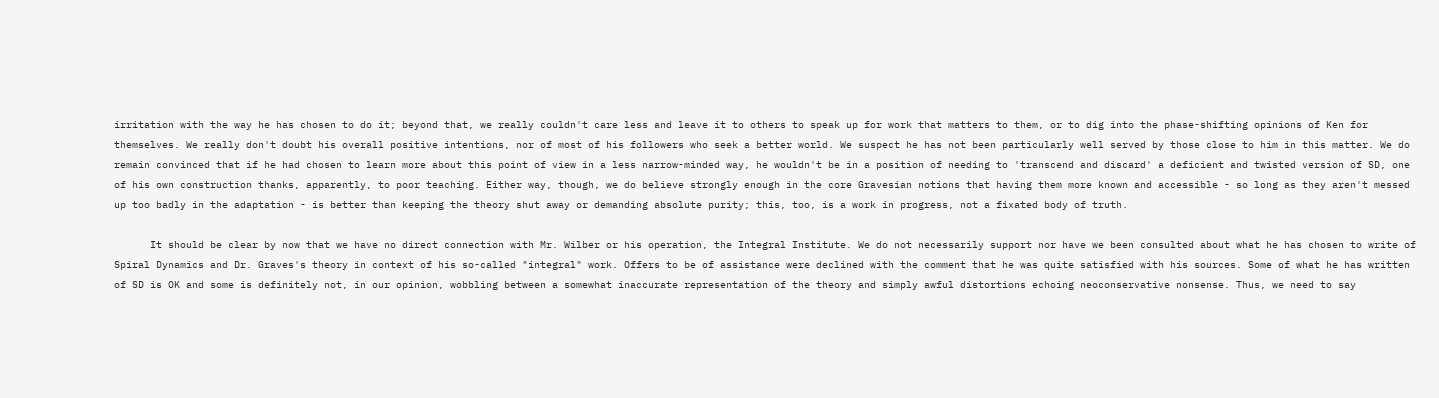irritation with the way he has chosen to do it; beyond that, we really couldn't care less and leave it to others to speak up for work that matters to them, or to dig into the phase-shifting opinions of Ken for themselves. We really don't doubt his overall positive intentions, nor of most of his followers who seek a better world. We suspect he has not been particularly well served by those close to him in this matter. We do remain convinced that if he had chosen to learn more about this point of view in a less narrow-minded way, he wouldn't be in a position of needing to 'transcend and discard' a deficient and twisted version of SD, one of his own construction thanks, apparently, to poor teaching. Either way, though, we do believe strongly enough in the core Gravesian notions that having them more known and accessible - so long as they aren't messed up too badly in the adaptation - is better than keeping the theory shut away or demanding absolute purity; this, too, is a work in progress, not a fixated body of truth.

      It should be clear by now that we have no direct connection with Mr. Wilber or his operation, the Integral Institute. We do not necessarily support nor have we been consulted about what he has chosen to write of Spiral Dynamics and Dr. Graves's theory in context of his so-called "integral" work. Offers to be of assistance were declined with the comment that he was quite satisfied with his sources. Some of what he has written of SD is OK and some is definitely not, in our opinion, wobbling between a somewhat inaccurate representation of the theory and simply awful distortions echoing neoconservative nonsense. Thus, we need to say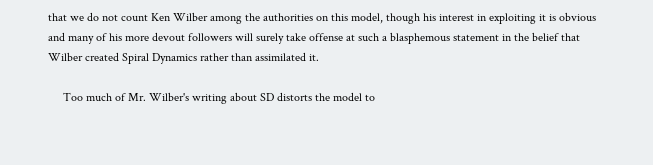that we do not count Ken Wilber among the authorities on this model, though his interest in exploiting it is obvious and many of his more devout followers will surely take offense at such a blasphemous statement in the belief that Wilber created Spiral Dynamics rather than assimilated it.

     Too much of Mr. Wilber's writing about SD distorts the model to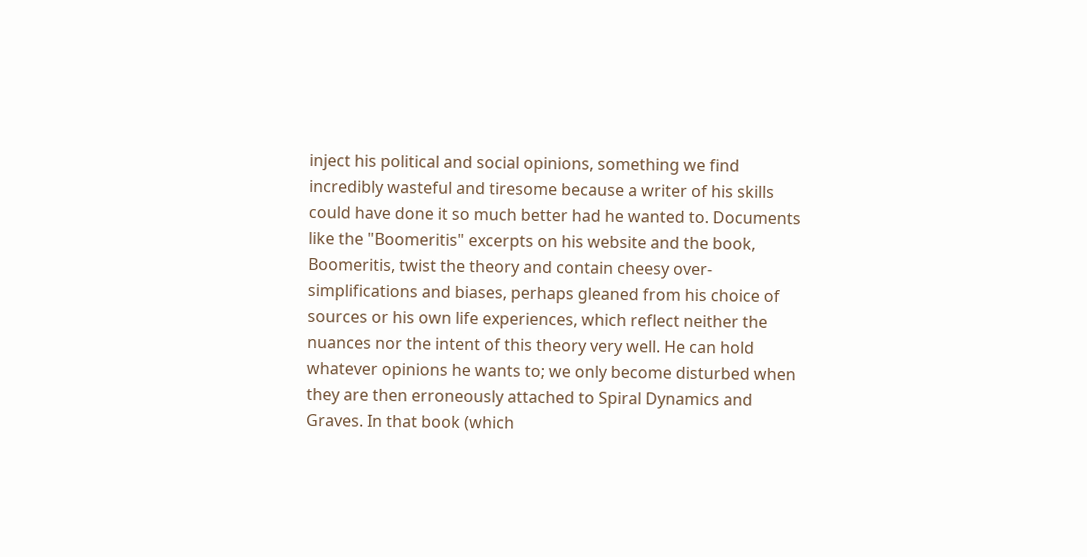inject his political and social opinions, something we find incredibly wasteful and tiresome because a writer of his skills could have done it so much better had he wanted to. Documents like the "Boomeritis" excerpts on his website and the book, Boomeritis, twist the theory and contain cheesy over-simplifications and biases, perhaps gleaned from his choice of sources or his own life experiences, which reflect neither the nuances nor the intent of this theory very well. He can hold whatever opinions he wants to; we only become disturbed when they are then erroneously attached to Spiral Dynamics and Graves. In that book (which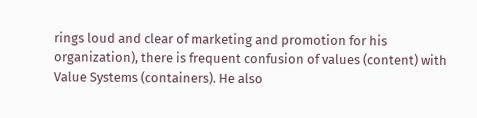rings loud and clear of marketing and promotion for his organization), there is frequent confusion of values (content) with Value Systems (containers). He also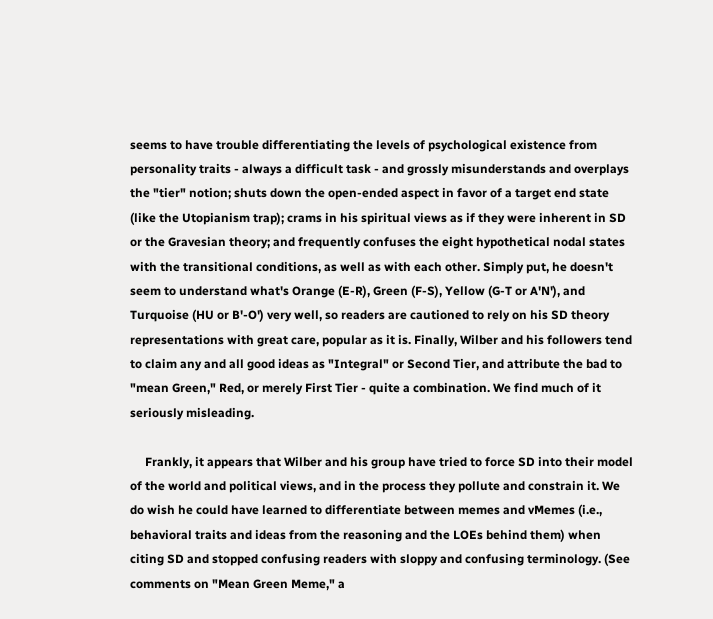seems to have trouble differentiating the levels of psychological existence from personality traits - always a difficult task - and grossly misunderstands and overplays the "tier" notion; shuts down the open-ended aspect in favor of a target end state (like the Utopianism trap); crams in his spiritual views as if they were inherent in SD or the Gravesian theory; and frequently confuses the eight hypothetical nodal states with the transitional conditions, as well as with each other. Simply put, he doesn't seem to understand what's Orange (E-R), Green (F-S), Yellow (G-T or A'N'), and Turquoise (HU or B'-O') very well, so readers are cautioned to rely on his SD theory representations with great care, popular as it is. Finally, Wilber and his followers tend to claim any and all good ideas as "Integral" or Second Tier, and attribute the bad to "mean Green," Red, or merely First Tier - quite a combination. We find much of it seriously misleading.

     Frankly, it appears that Wilber and his group have tried to force SD into their model of the world and political views, and in the process they pollute and constrain it. We do wish he could have learned to differentiate between memes and vMemes (i.e., behavioral traits and ideas from the reasoning and the LOEs behind them) when citing SD and stopped confusing readers with sloppy and confusing terminology. (See comments on "Mean Green Meme," a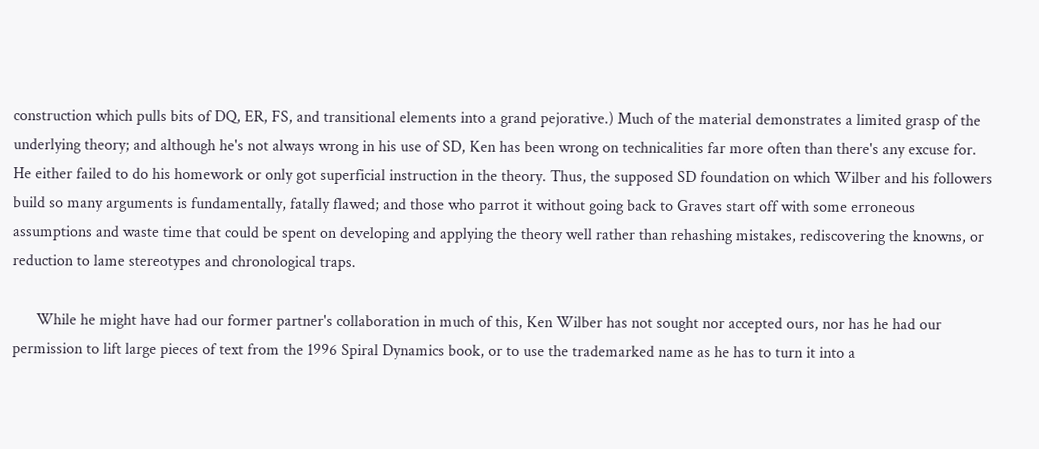construction which pulls bits of DQ, ER, FS, and transitional elements into a grand pejorative.) Much of the material demonstrates a limited grasp of the underlying theory; and although he's not always wrong in his use of SD, Ken has been wrong on technicalities far more often than there's any excuse for. He either failed to do his homework or only got superficial instruction in the theory. Thus, the supposed SD foundation on which Wilber and his followers build so many arguments is fundamentally, fatally flawed; and those who parrot it without going back to Graves start off with some erroneous assumptions and waste time that could be spent on developing and applying the theory well rather than rehashing mistakes, rediscovering the knowns, or reduction to lame stereotypes and chronological traps.

      While he might have had our former partner's collaboration in much of this, Ken Wilber has not sought nor accepted ours, nor has he had our permission to lift large pieces of text from the 1996 Spiral Dynamics book, or to use the trademarked name as he has to turn it into a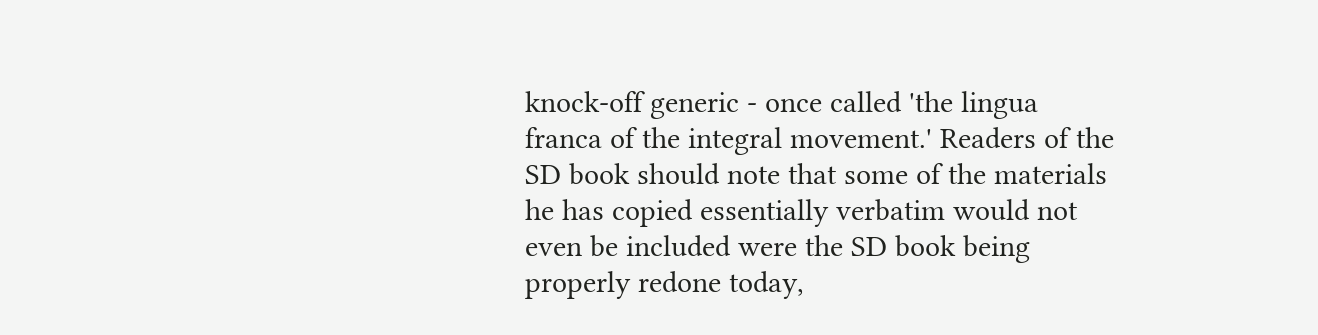knock-off generic - once called 'the lingua franca of the integral movement.' Readers of the SD book should note that some of the materials he has copied essentially verbatim would not even be included were the SD book being properly redone today,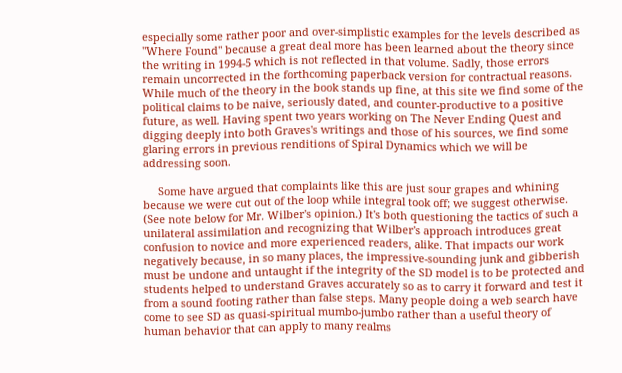especially some rather poor and over-simplistic examples for the levels described as "Where Found" because a great deal more has been learned about the theory since the writing in 1994-5 which is not reflected in that volume. Sadly, those errors remain uncorrected in the forthcoming paperback version for contractual reasons. While much of the theory in the book stands up fine, at this site we find some of the political claims to be naive, seriously dated, and counter-productive to a positive future, as well. Having spent two years working on The Never Ending Quest and digging deeply into both Graves's writings and those of his sources, we find some glaring errors in previous renditions of Spiral Dynamics which we will be addressing soon.

     Some have argued that complaints like this are just sour grapes and whining because we were cut out of the loop while integral took off; we suggest otherwise. (See note below for Mr. Wilber's opinion.) It's both questioning the tactics of such a unilateral assimilation and recognizing that Wilber's approach introduces great confusion to novice and more experienced readers, alike. That impacts our work negatively because, in so many places, the impressive-sounding junk and gibberish must be undone and untaught if the integrity of the SD model is to be protected and students helped to understand Graves accurately so as to carry it forward and test it from a sound footing rather than false steps. Many people doing a web search have come to see SD as quasi-spiritual mumbo-jumbo rather than a useful theory of human behavior that can apply to many realms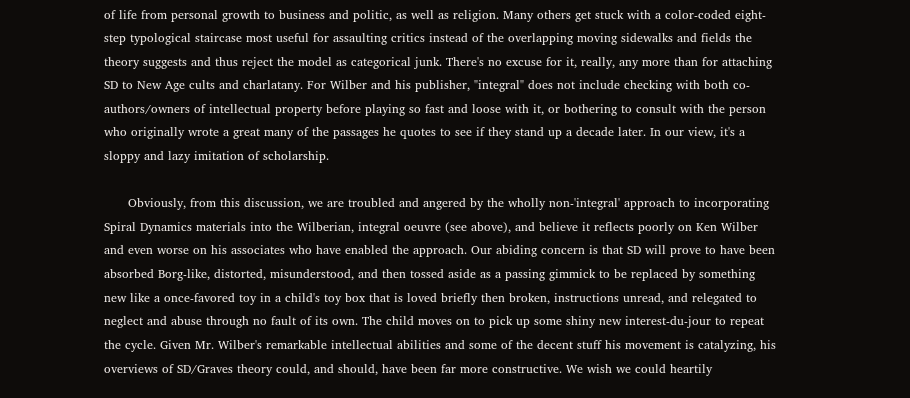of life from personal growth to business and politic, as well as religion. Many others get stuck with a color-coded eight-step typological staircase most useful for assaulting critics instead of the overlapping moving sidewalks and fields the theory suggests and thus reject the model as categorical junk. There's no excuse for it, really, any more than for attaching SD to New Age cults and charlatany. For Wilber and his publisher, "integral" does not include checking with both co-authors/owners of intellectual property before playing so fast and loose with it, or bothering to consult with the person who originally wrote a great many of the passages he quotes to see if they stand up a decade later. In our view, it's a sloppy and lazy imitation of scholarship.

      Obviously, from this discussion, we are troubled and angered by the wholly non-'integral' approach to incorporating Spiral Dynamics materials into the Wilberian, integral oeuvre (see above), and believe it reflects poorly on Ken Wilber and even worse on his associates who have enabled the approach. Our abiding concern is that SD will prove to have been absorbed Borg-like, distorted, misunderstood, and then tossed aside as a passing gimmick to be replaced by something new like a once-favored toy in a child's toy box that is loved briefly then broken, instructions unread, and relegated to neglect and abuse through no fault of its own. The child moves on to pick up some shiny new interest-du-jour to repeat the cycle. Given Mr. Wilber's remarkable intellectual abilities and some of the decent stuff his movement is catalyzing, his overviews of SD/Graves theory could, and should, have been far more constructive. We wish we could heartily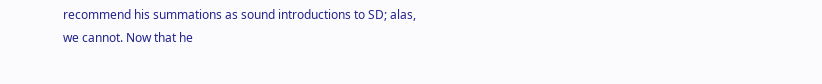recommend his summations as sound introductions to SD; alas, we cannot. Now that he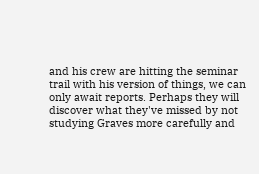and his crew are hitting the seminar trail with his version of things, we can only await reports. Perhaps they will discover what they've missed by not studying Graves more carefully and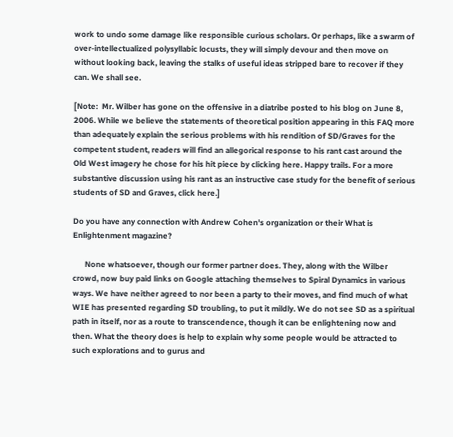work to undo some damage like responsible curious scholars. Or perhaps, like a swarm of over-intellectualized polysyllabic locusts, they will simply devour and then move on without looking back, leaving the stalks of useful ideas stripped bare to recover if they can. We shall see.

[Note:  Mr. Wilber has gone on the offensive in a diatribe posted to his blog on June 8, 2006. While we believe the statements of theoretical position appearing in this FAQ more than adequately explain the serious problems with his rendition of SD/Graves for the competent student, readers will find an allegorical response to his rant cast around the Old West imagery he chose for his hit piece by clicking here. Happy trails. For a more substantive discussion using his rant as an instructive case study for the benefit of serious students of SD and Graves, click here.]

Do you have any connection with Andrew Cohen's organization or their What is Enlightenment magazine?

      None whatsoever, though our former partner does. They, along with the Wilber crowd, now buy paid links on Google attaching themselves to Spiral Dynamics in various ways. We have neither agreed to nor been a party to their moves, and find much of what WIE has presented regarding SD troubling, to put it mildly. We do not see SD as a spiritual path in itself, nor as a route to transcendence, though it can be enlightening now and then. What the theory does is help to explain why some people would be attracted to such explorations and to gurus and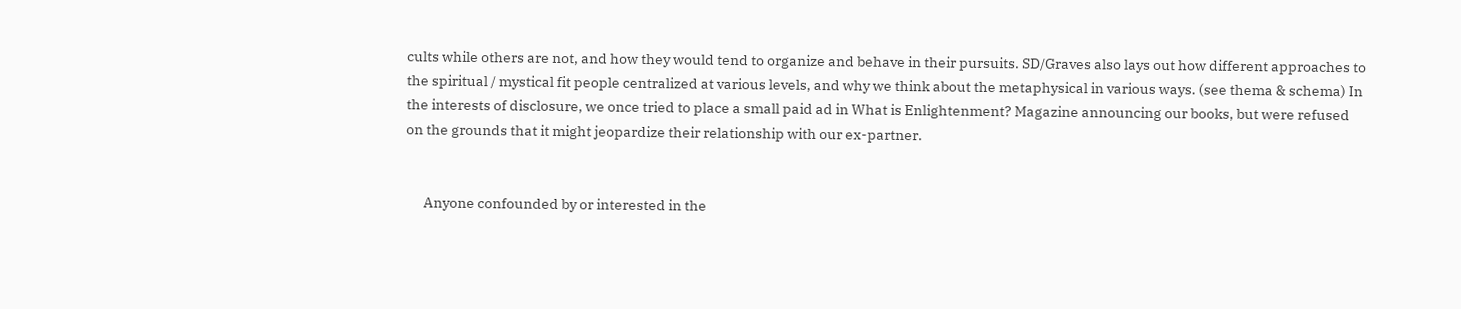cults while others are not, and how they would tend to organize and behave in their pursuits. SD/Graves also lays out how different approaches to the spiritual / mystical fit people centralized at various levels, and why we think about the metaphysical in various ways. (see thema & schema) In the interests of disclosure, we once tried to place a small paid ad in What is Enlightenment? Magazine announcing our books, but were refused on the grounds that it might jeopardize their relationship with our ex-partner.


      Anyone confounded by or interested in the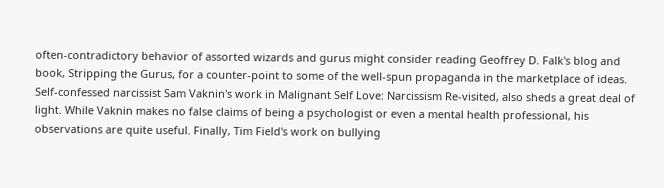often-contradictory behavior of assorted wizards and gurus might consider reading Geoffrey D. Falk's blog and book, Stripping the Gurus, for a counter-point to some of the well-spun propaganda in the marketplace of ideas. Self-confessed narcissist Sam Vaknin's work in Malignant Self Love: Narcissism Re-visited, also sheds a great deal of light. While Vaknin makes no false claims of being a psychologist or even a mental health professional, his observations are quite useful. Finally, Tim Field's work on bullying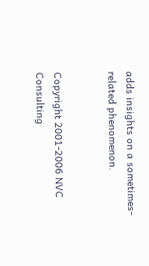adds insights on a sometimes-related phenomenon.


Copyright 2001-2006 NVC Consulting